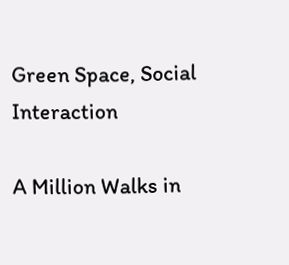Green Space, Social Interaction

A Million Walks in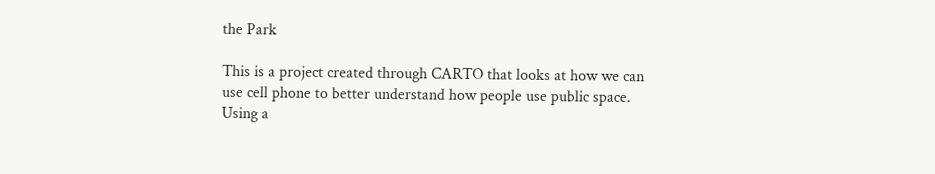the Park

This is a project created through CARTO that looks at how we can use cell phone to better understand how people use public space. Using a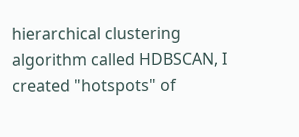hierarchical clustering algorithm called HDBSCAN, I created "hotspots" of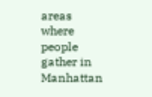areas where people gather in Manhattan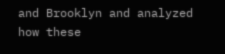and Brooklyn and analyzed how these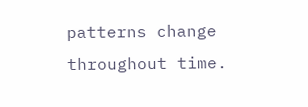patterns change throughout time.